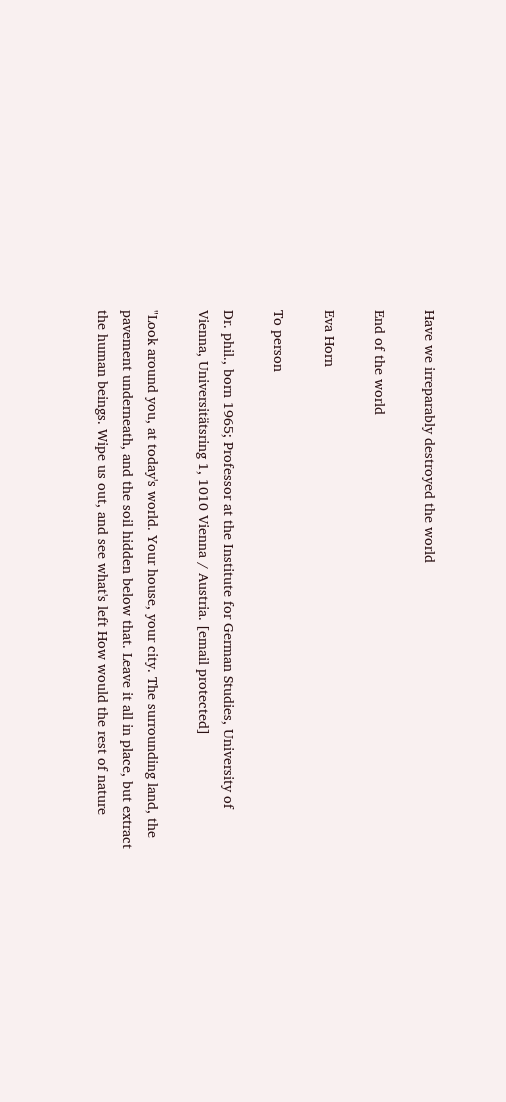Have we irreparably destroyed the world

End of the world

Eva Horn

To person

Dr. phil., born 1965; Professor at the Institute for German Studies, University of Vienna, Universitätsring 1, 1010 Vienna / Austria. [email protected]

"Look around you, at today's world. Your house, your city. The surrounding land, the pavement underneath, and the soil hidden below that. Leave it all in place, but extract the human beings. Wipe us out, and see what's left How would the rest of nature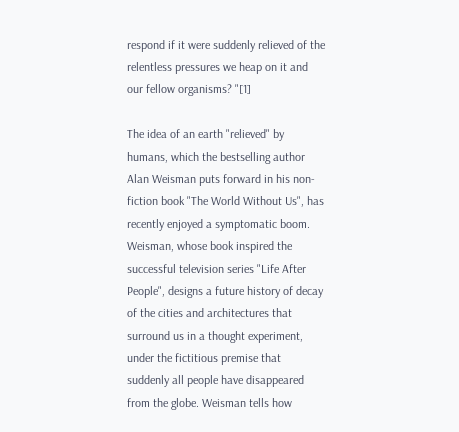respond if it were suddenly relieved of the relentless pressures we heap on it and our fellow organisms? "[1]

The idea of an earth "relieved" by humans, which the bestselling author Alan Weisman puts forward in his non-fiction book "The World Without Us", has recently enjoyed a symptomatic boom. Weisman, whose book inspired the successful television series "Life After People", designs a future history of decay of the cities and architectures that surround us in a thought experiment, under the fictitious premise that suddenly all people have disappeared from the globe. Weisman tells how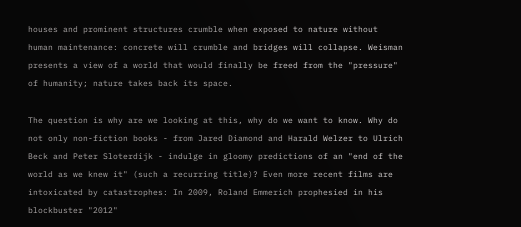houses and prominent structures crumble when exposed to nature without human maintenance: concrete will crumble and bridges will collapse. Weisman presents a view of a world that would finally be freed from the "pressure" of humanity; nature takes back its space.

The question is why are we looking at this, why do we want to know. Why do not only non-fiction books - from Jared Diamond and Harald Welzer to Ulrich Beck and Peter Sloterdijk - indulge in gloomy predictions of an "end of the world as we knew it" (such a recurring title)? Even more recent films are intoxicated by catastrophes: In 2009, Roland Emmerich prophesied in his blockbuster "2012"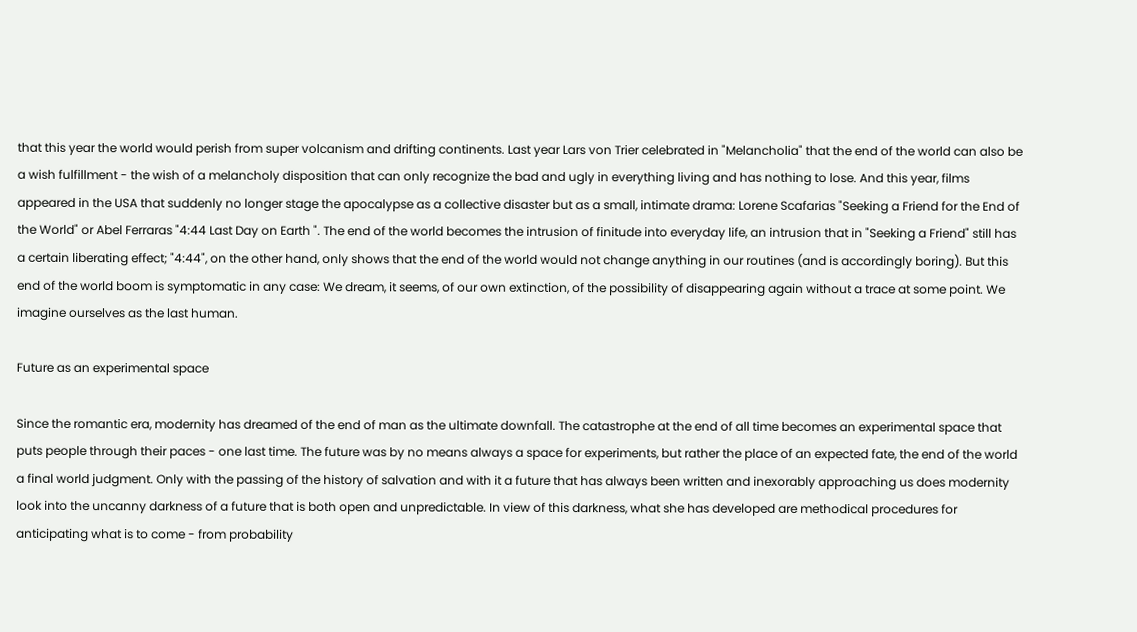that this year the world would perish from super volcanism and drifting continents. Last year Lars von Trier celebrated in "Melancholia" that the end of the world can also be a wish fulfillment - the wish of a melancholy disposition that can only recognize the bad and ugly in everything living and has nothing to lose. And this year, films appeared in the USA that suddenly no longer stage the apocalypse as a collective disaster but as a small, intimate drama: Lorene Scafarias "Seeking a Friend for the End of the World" or Abel Ferraras "4:44 Last Day on Earth ". The end of the world becomes the intrusion of finitude into everyday life, an intrusion that in "Seeking a Friend" still has a certain liberating effect; "4:44", on the other hand, only shows that the end of the world would not change anything in our routines (and is accordingly boring). But this end of the world boom is symptomatic in any case: We dream, it seems, of our own extinction, of the possibility of disappearing again without a trace at some point. We imagine ourselves as the last human.

Future as an experimental space

Since the romantic era, modernity has dreamed of the end of man as the ultimate downfall. The catastrophe at the end of all time becomes an experimental space that puts people through their paces - one last time. The future was by no means always a space for experiments, but rather the place of an expected fate, the end of the world a final world judgment. Only with the passing of the history of salvation and with it a future that has always been written and inexorably approaching us does modernity look into the uncanny darkness of a future that is both open and unpredictable. In view of this darkness, what she has developed are methodical procedures for anticipating what is to come - from probability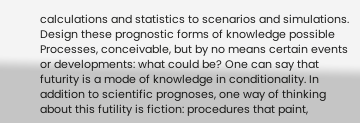calculations and statistics to scenarios and simulations. Design these prognostic forms of knowledge possible Processes, conceivable, but by no means certain events or developments: what could be? One can say that futurity is a mode of knowledge in conditionality. In addition to scientific prognoses, one way of thinking about this futility is fiction: procedures that paint,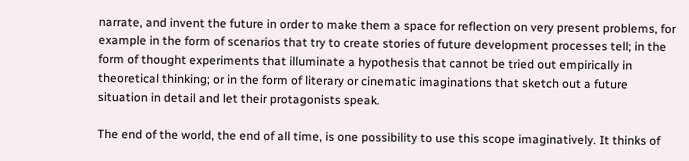narrate, and invent the future in order to make them a space for reflection on very present problems, for example in the form of scenarios that try to create stories of future development processes tell; in the form of thought experiments that illuminate a hypothesis that cannot be tried out empirically in theoretical thinking; or in the form of literary or cinematic imaginations that sketch out a future situation in detail and let their protagonists speak.

The end of the world, the end of all time, is one possibility to use this scope imaginatively. It thinks of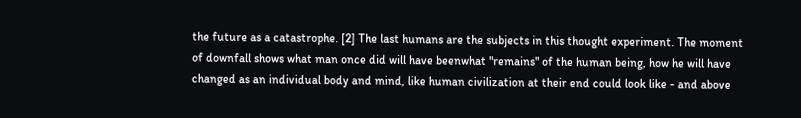the future as a catastrophe. [2] The last humans are the subjects in this thought experiment. The moment of downfall shows what man once did will have beenwhat "remains" of the human being, how he will have changed as an individual body and mind, like human civilization at their end could look like - and above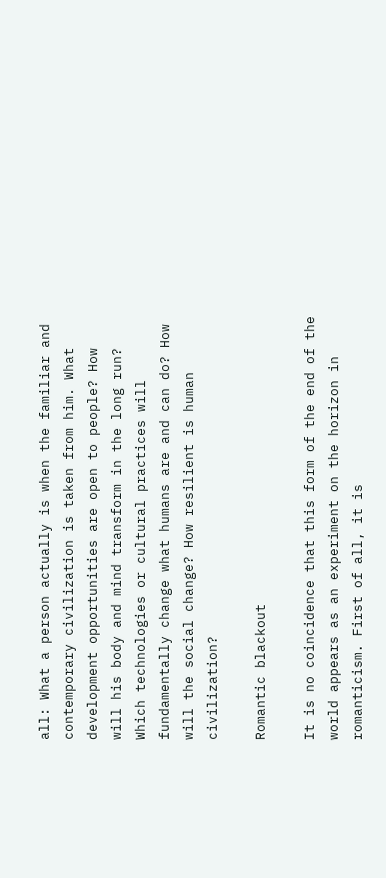all: What a person actually is when the familiar and contemporary civilization is taken from him. What development opportunities are open to people? How will his body and mind transform in the long run? Which technologies or cultural practices will fundamentally change what humans are and can do? How will the social change? How resilient is human civilization?

Romantic blackout

It is no coincidence that this form of the end of the world appears as an experiment on the horizon in romanticism. First of all, it is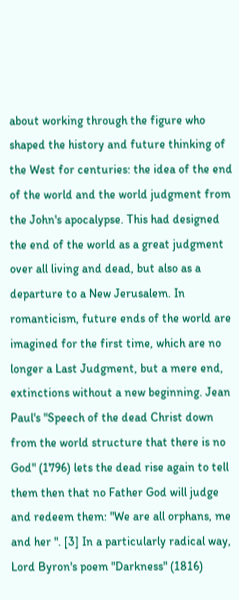about working through the figure who shaped the history and future thinking of the West for centuries: the idea of the end of the world and the world judgment from the John's apocalypse. This had designed the end of the world as a great judgment over all living and dead, but also as a departure to a New Jerusalem. In romanticism, future ends of the world are imagined for the first time, which are no longer a Last Judgment, but a mere end, extinctions without a new beginning. Jean Paul's "Speech of the dead Christ down from the world structure that there is no God" (1796) lets the dead rise again to tell them then that no Father God will judge and redeem them: "We are all orphans, me and her ". [3] In a particularly radical way, Lord Byron's poem "Darkness" (1816)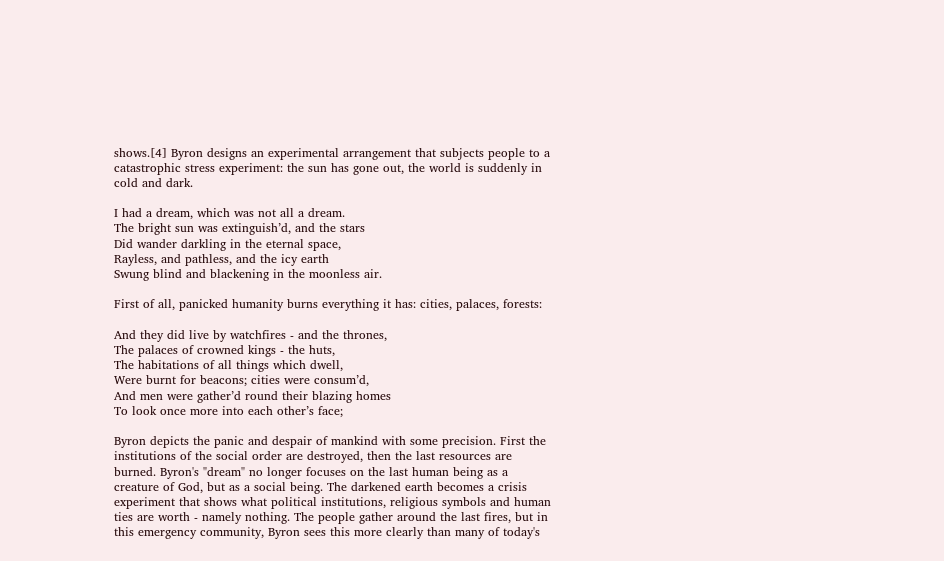shows.[4] Byron designs an experimental arrangement that subjects people to a catastrophic stress experiment: the sun has gone out, the world is suddenly in cold and dark.

I had a dream, which was not all a dream.
The bright sun was extinguish’d, and the stars
Did wander darkling in the eternal space,
Rayless, and pathless, and the icy earth
Swung blind and blackening in the moonless air.

First of all, panicked humanity burns everything it has: cities, palaces, forests:

And they did live by watchfires - and the thrones,
The palaces of crowned kings - the huts,
The habitations of all things which dwell,
Were burnt for beacons; cities were consum’d,
And men were gather’d round their blazing homes
To look once more into each other’s face;

Byron depicts the panic and despair of mankind with some precision. First the institutions of the social order are destroyed, then the last resources are burned. Byron's "dream" no longer focuses on the last human being as a creature of God, but as a social being. The darkened earth becomes a crisis experiment that shows what political institutions, religious symbols and human ties are worth - namely nothing. The people gather around the last fires, but in this emergency community, Byron sees this more clearly than many of today's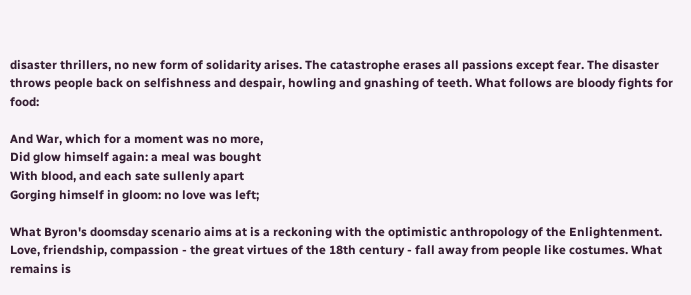disaster thrillers, no new form of solidarity arises. The catastrophe erases all passions except fear. The disaster throws people back on selfishness and despair, howling and gnashing of teeth. What follows are bloody fights for food:

And War, which for a moment was no more,
Did glow himself again: a meal was bought
With blood, and each sate sullenly apart
Gorging himself in gloom: no love was left;

What Byron's doomsday scenario aims at is a reckoning with the optimistic anthropology of the Enlightenment. Love, friendship, compassion - the great virtues of the 18th century - fall away from people like costumes. What remains is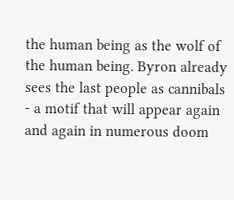the human being as the wolf of the human being. Byron already sees the last people as cannibals - a motif that will appear again and again in numerous doom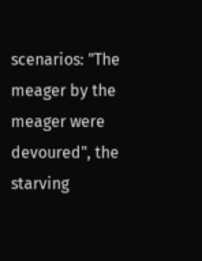scenarios: "The meager by the meager were devoured", the starving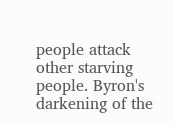people attack other starving people. Byron's darkening of the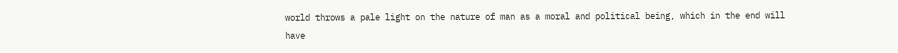world throws a pale light on the nature of man as a moral and political being, which in the end will have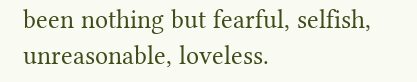been nothing but fearful, selfish, unreasonable, loveless.